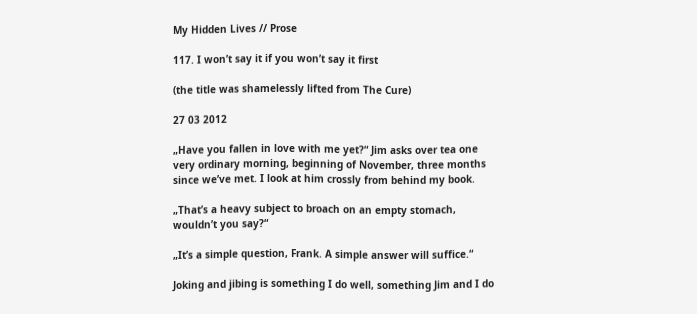My Hidden Lives // Prose

117. I won’t say it if you won’t say it first

(the title was shamelessly lifted from The Cure)

27 03 2012

„Have you fallen in love with me yet?“ Jim asks over tea one very ordinary morning, beginning of November, three months since we’ve met. I look at him crossly from behind my book.

„That’s a heavy subject to broach on an empty stomach, wouldn’t you say?“

„It’s a simple question, Frank. A simple answer will suffice.“

Joking and jibing is something I do well, something Jim and I do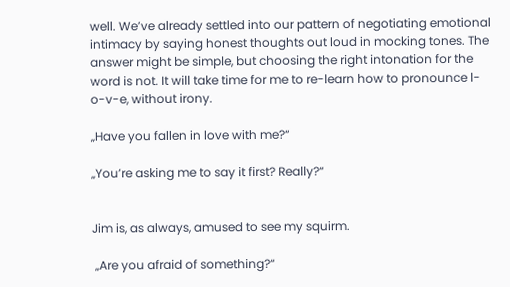well. We’ve already settled into our pattern of negotiating emotional intimacy by saying honest thoughts out loud in mocking tones. The answer might be simple, but choosing the right intonation for the word is not. It will take time for me to re-learn how to pronounce l-o-v-e, without irony.

„Have you fallen in love with me?“

„You’re asking me to say it first? Really?“


Jim is, as always, amused to see my squirm.

 „Are you afraid of something?“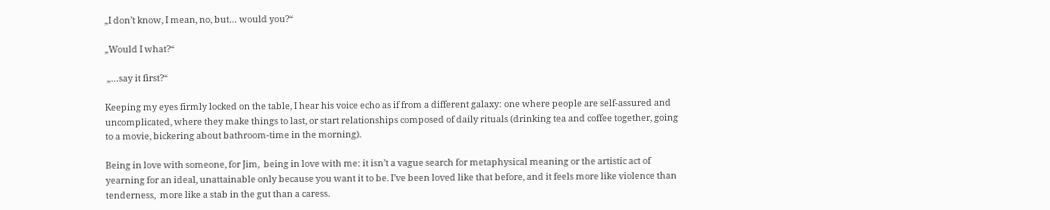„I don’t know, I mean, no, but… would you?“

„Would I what?“

 „…say it first?“

Keeping my eyes firmly locked on the table, I hear his voice echo as if from a different galaxy: one where people are self-assured and uncomplicated, where they make things to last, or start relationships composed of daily rituals (drinking tea and coffee together, going to a movie, bickering about bathroom-time in the morning).

Being in love with someone, for Jim,  being in love with me: it isn’t a vague search for metaphysical meaning or the artistic act of yearning for an ideal, unattainable only because you want it to be. I’ve been loved like that before, and it feels more like violence than tenderness,  more like a stab in the gut than a caress.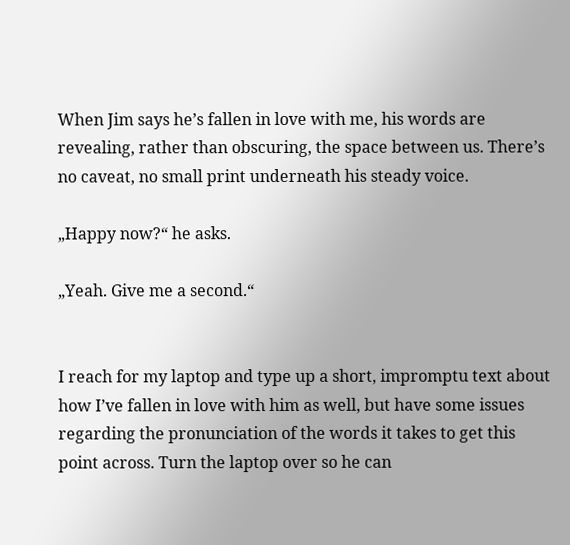When Jim says he’s fallen in love with me, his words are revealing, rather than obscuring, the space between us. There’s no caveat, no small print underneath his steady voice.

„Happy now?“ he asks.

„Yeah. Give me a second.“


I reach for my laptop and type up a short, impromptu text about how I’ve fallen in love with him as well, but have some issues regarding the pronunciation of the words it takes to get this point across. Turn the laptop over so he can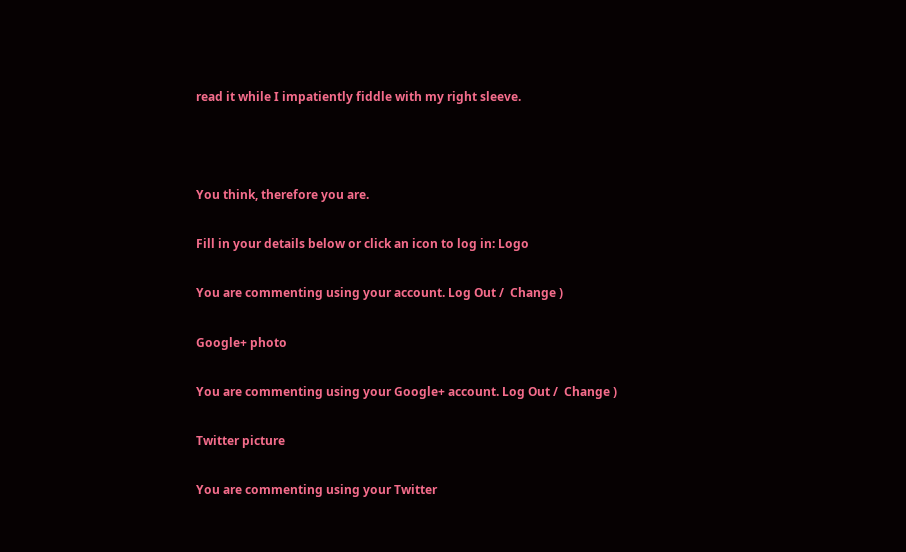read it while I impatiently fiddle with my right sleeve.



You think, therefore you are.

Fill in your details below or click an icon to log in: Logo

You are commenting using your account. Log Out /  Change )

Google+ photo

You are commenting using your Google+ account. Log Out /  Change )

Twitter picture

You are commenting using your Twitter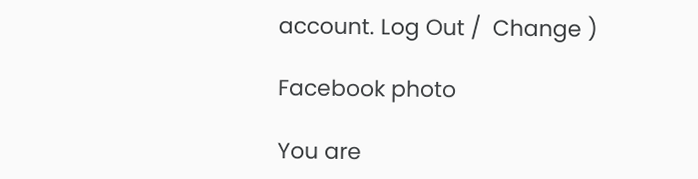account. Log Out /  Change )

Facebook photo

You are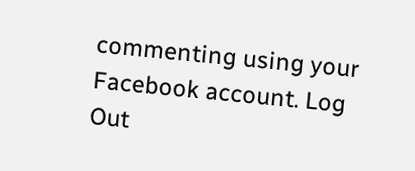commenting using your Facebook account. Log Out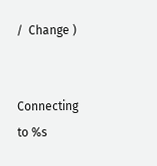/  Change )


Connecting to %s